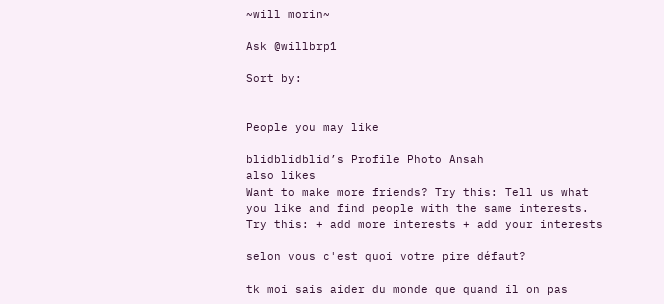~will morin~

Ask @willbrp1

Sort by:


People you may like

blidblidblid’s Profile Photo Ansah
also likes
Want to make more friends? Try this: Tell us what you like and find people with the same interests. Try this: + add more interests + add your interests

selon vous c'est quoi votre pire défaut?

tk moi sais aider du monde que quand il on pas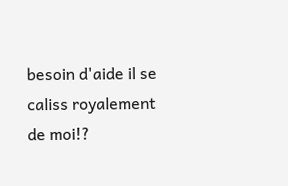besoin d'aide il se caliss royalement de moi!?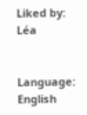Liked by: Léa


Language: English